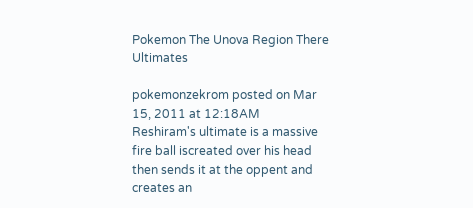Pokemon The Unova Region There Ultimates

pokemonzekrom posted on Mar 15, 2011 at 12:18AM
Reshiram's ultimate is a massive fire ball iscreated over his head then sends it at the oppent and creates an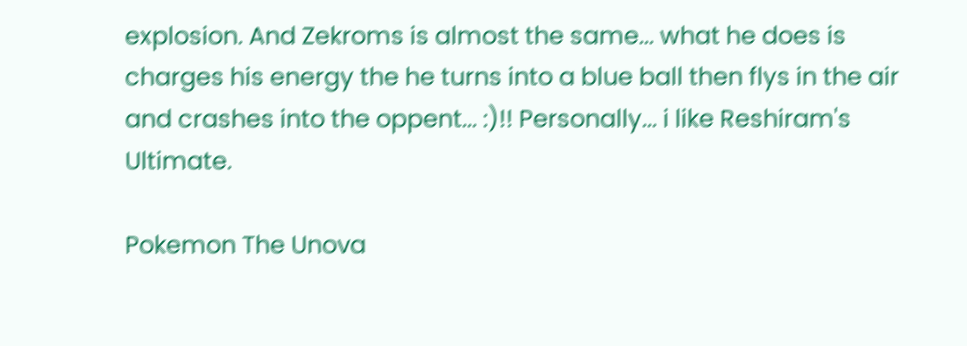explosion. And Zekroms is almost the same... what he does is charges his energy the he turns into a blue ball then flys in the air and crashes into the oppent... :)!! Personally... i like Reshiram's Ultimate.

Pokemon The Unova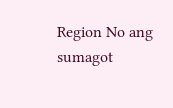Region No ang sumagot